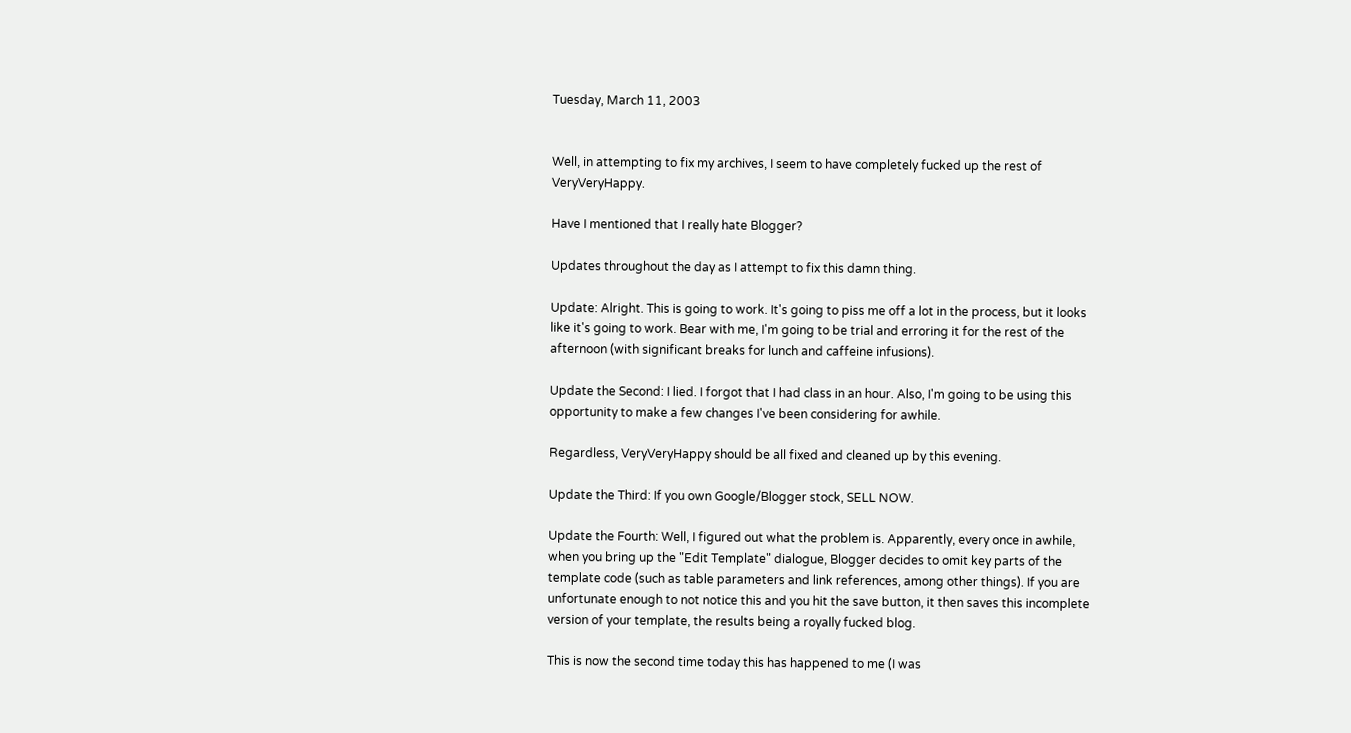Tuesday, March 11, 2003


Well, in attempting to fix my archives, I seem to have completely fucked up the rest of VeryVeryHappy.

Have I mentioned that I really hate Blogger?

Updates throughout the day as I attempt to fix this damn thing.

Update: Alright. This is going to work. It's going to piss me off a lot in the process, but it looks like it's going to work. Bear with me, I'm going to be trial and erroring it for the rest of the afternoon (with significant breaks for lunch and caffeine infusions).

Update the Second: I lied. I forgot that I had class in an hour. Also, I'm going to be using this opportunity to make a few changes I've been considering for awhile.

Regardless, VeryVeryHappy should be all fixed and cleaned up by this evening.

Update the Third: If you own Google/Blogger stock, SELL NOW.

Update the Fourth: Well, I figured out what the problem is. Apparently, every once in awhile, when you bring up the "Edit Template" dialogue, Blogger decides to omit key parts of the template code (such as table parameters and link references, among other things). If you are unfortunate enough to not notice this and you hit the save button, it then saves this incomplete version of your template, the results being a royally fucked blog.

This is now the second time today this has happened to me (I was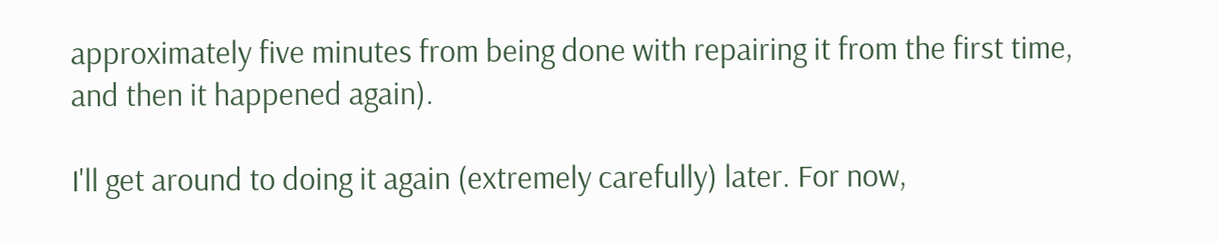approximately five minutes from being done with repairing it from the first time, and then it happened again).

I'll get around to doing it again (extremely carefully) later. For now,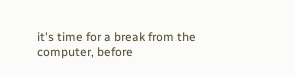it's time for a break from the computer, before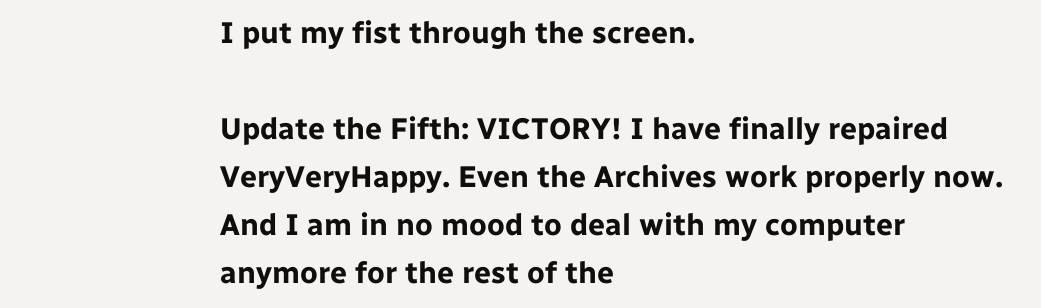I put my fist through the screen.

Update the Fifth: VICTORY! I have finally repaired VeryVeryHappy. Even the Archives work properly now. And I am in no mood to deal with my computer anymore for the rest of the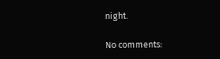night.

No comments: